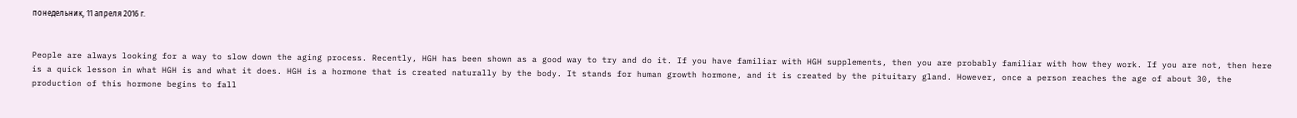понедельник, 11 апреля 2016 г.


People are always looking for a way to slow down the aging process. Recently, HGH has been shown as a good way to try and do it. If you have familiar with HGH supplements, then you are probably familiar with how they work. If you are not, then here is a quick lesson in what HGH is and what it does. HGH is a hormone that is created naturally by the body. It stands for human growth hormone, and it is created by the pituitary gland. However, once a person reaches the age of about 30, the production of this hormone begins to fall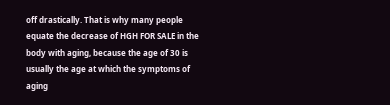off drastically. That is why many people equate the decrease of HGH FOR SALE in the body with aging, because the age of 30 is usually the age at which the symptoms of aging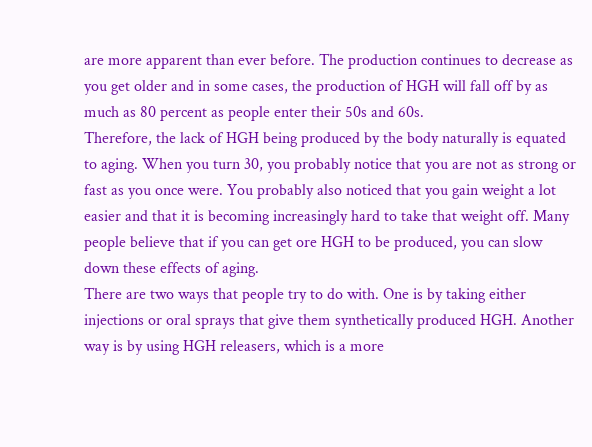are more apparent than ever before. The production continues to decrease as you get older and in some cases, the production of HGH will fall off by as much as 80 percent as people enter their 50s and 60s.
Therefore, the lack of HGH being produced by the body naturally is equated to aging. When you turn 30, you probably notice that you are not as strong or fast as you once were. You probably also noticed that you gain weight a lot easier and that it is becoming increasingly hard to take that weight off. Many people believe that if you can get ore HGH to be produced, you can slow down these effects of aging.
There are two ways that people try to do with. One is by taking either injections or oral sprays that give them synthetically produced HGH. Another way is by using HGH releasers, which is a more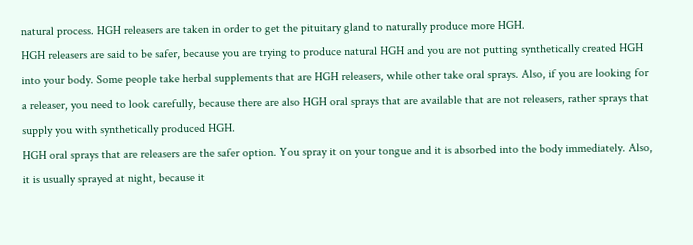natural process. HGH releasers are taken in order to get the pituitary gland to naturally produce more HGH.
HGH releasers are said to be safer, because you are trying to produce natural HGH and you are not putting synthetically created HGH into your body. Some people take herbal supplements that are HGH releasers, while other take oral sprays. Also, if you are looking for a releaser, you need to look carefully, because there are also HGH oral sprays that are available that are not releasers, rather sprays that supply you with synthetically produced HGH.
HGH oral sprays that are releasers are the safer option. You spray it on your tongue and it is absorbed into the body immediately. Also, it is usually sprayed at night, because it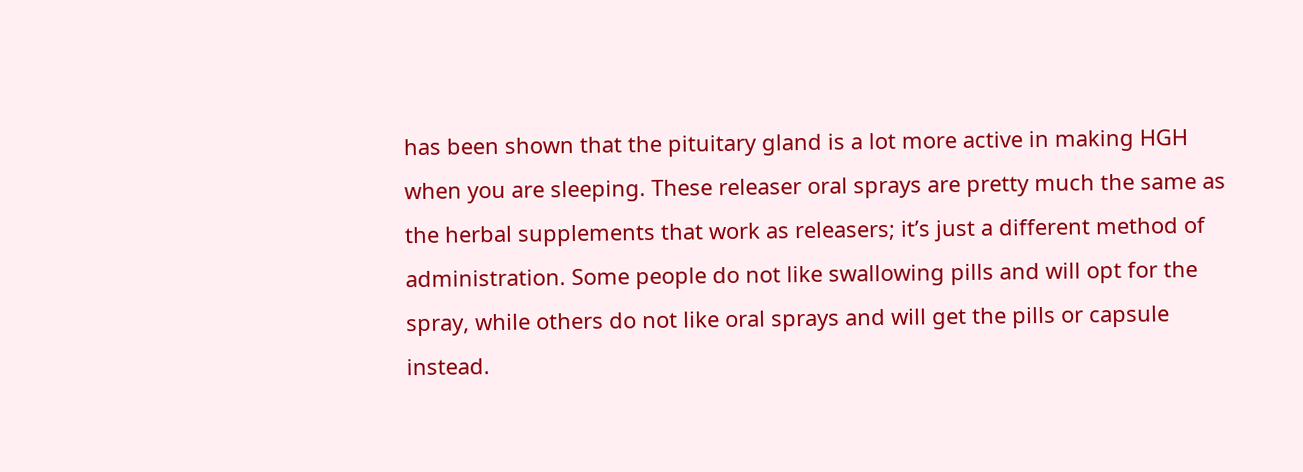has been shown that the pituitary gland is a lot more active in making HGH when you are sleeping. These releaser oral sprays are pretty much the same as the herbal supplements that work as releasers; it’s just a different method of administration. Some people do not like swallowing pills and will opt for the spray, while others do not like oral sprays and will get the pills or capsule instead.